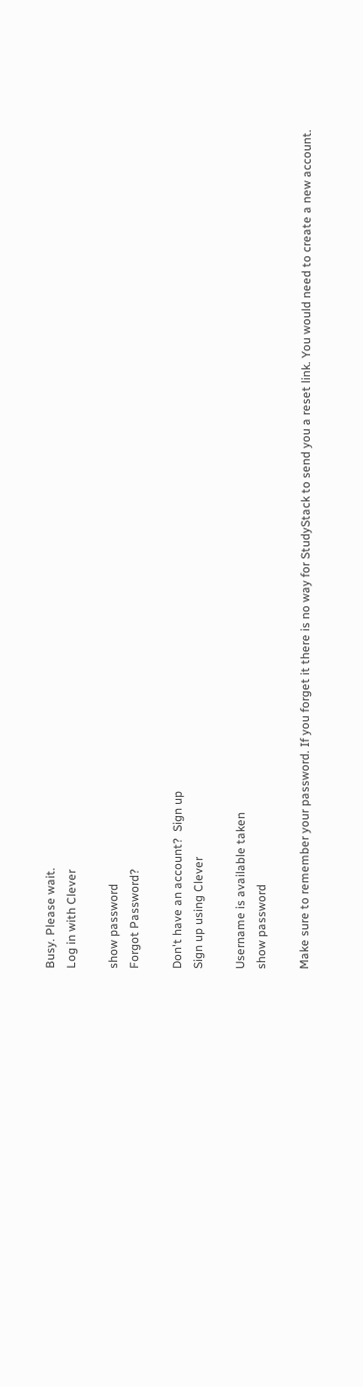Busy. Please wait.
Log in with Clever

show password
Forgot Password?

Don't have an account?  Sign up
Sign up using Clever

Username is available taken
show password

Make sure to remember your password. If you forget it there is no way for StudyStack to send you a reset link. You would need to create a new account.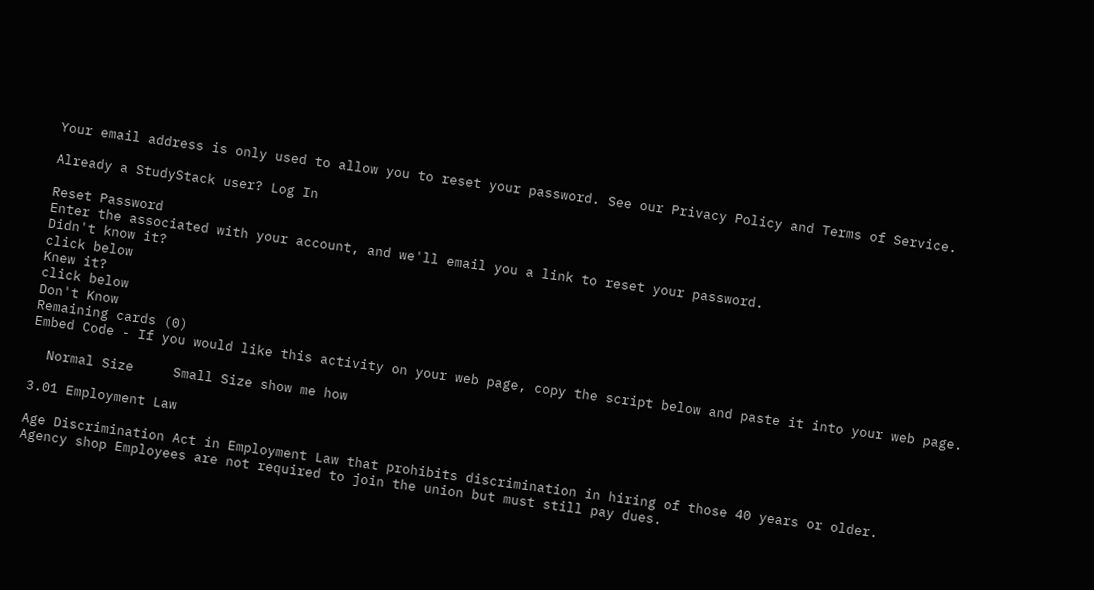Your email address is only used to allow you to reset your password. See our Privacy Policy and Terms of Service.

Already a StudyStack user? Log In

Reset Password
Enter the associated with your account, and we'll email you a link to reset your password.
Didn't know it?
click below
Knew it?
click below
Don't Know
Remaining cards (0)
Embed Code - If you would like this activity on your web page, copy the script below and paste it into your web page.

  Normal Size     Small Size show me how

3.01 Employment Law

Age Discrimination Act in Employment Law that prohibits discrimination in hiring of those 40 years or older.
Agency shop Employees are not required to join the union but must still pay dues.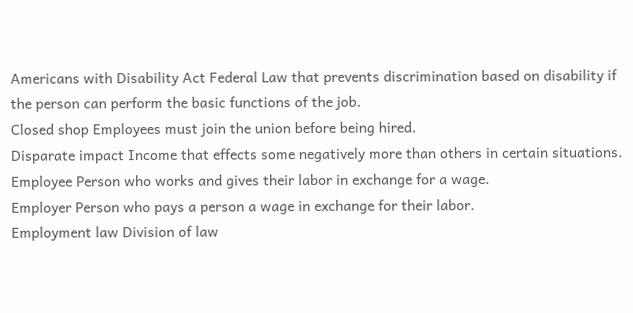Americans with Disability Act Federal Law that prevents discrimination based on disability if the person can perform the basic functions of the job.
Closed shop Employees must join the union before being hired.
Disparate impact Income that effects some negatively more than others in certain situations.
Employee Person who works and gives their labor in exchange for a wage.
Employer Person who pays a person a wage in exchange for their labor.
Employment law Division of law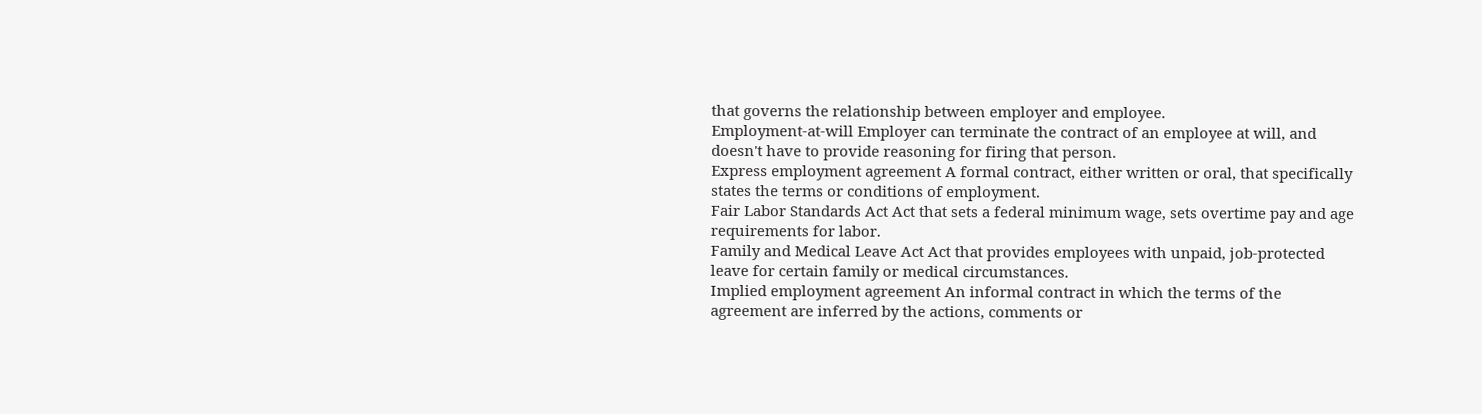that governs the relationship between employer and employee.
Employment-at-will Employer can terminate the contract of an employee at will, and doesn't have to provide reasoning for firing that person.
Express employment agreement A formal contract, either written or oral, that specifically states the terms or conditions of employment.
Fair Labor Standards Act Act that sets a federal minimum wage, sets overtime pay and age requirements for labor.
Family and Medical Leave Act Act that provides employees with unpaid, job-protected leave for certain family or medical circumstances.
Implied employment agreement An informal contract in which the terms of the agreement are inferred by the actions, comments or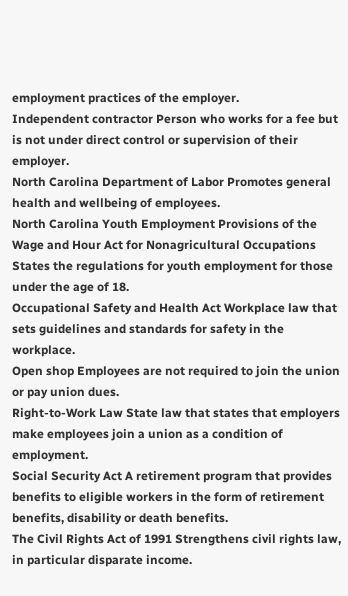employment practices of the employer.
Independent contractor Person who works for a fee but is not under direct control or supervision of their employer.
North Carolina Department of Labor Promotes general health and wellbeing of employees.
North Carolina Youth Employment Provisions of the Wage and Hour Act for Nonagricultural Occupations States the regulations for youth employment for those under the age of 18.
Occupational Safety and Health Act Workplace law that sets guidelines and standards for safety in the workplace.
Open shop Employees are not required to join the union or pay union dues.
Right-to-Work Law State law that states that employers make employees join a union as a condition of employment.
Social Security Act A retirement program that provides benefits to eligible workers in the form of retirement benefits, disability or death benefits.
The Civil Rights Act of 1991 Strengthens civil rights law, in particular disparate income.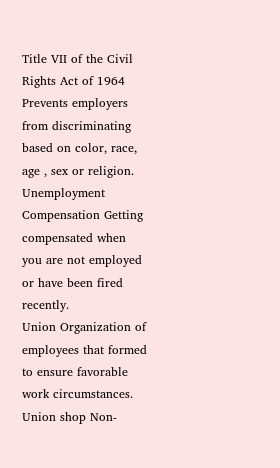Title VII of the Civil Rights Act of 1964 Prevents employers from discriminating based on color, race, age , sex or religion.
Unemployment Compensation Getting compensated when you are not employed or have been fired recently.
Union Organization of employees that formed to ensure favorable work circumstances.
Union shop Non-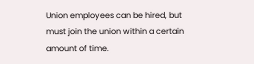Union employees can be hired, but must join the union within a certain amount of time.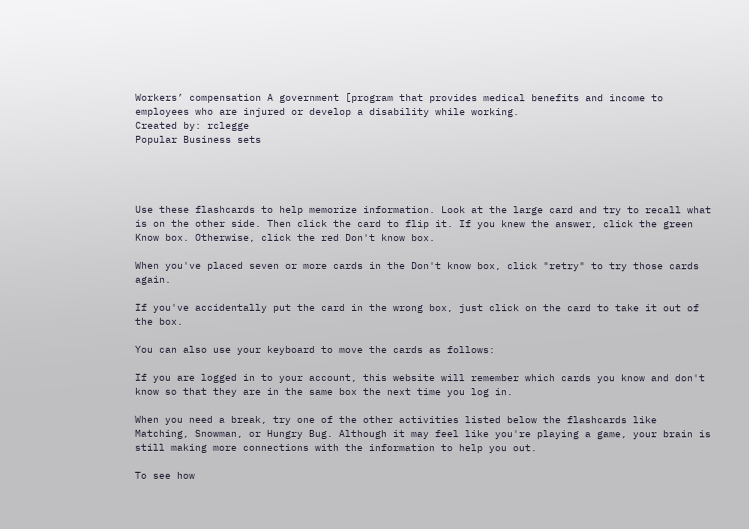Workers’ compensation A government [program that provides medical benefits and income to employees who are injured or develop a disability while working.
Created by: rclegge
Popular Business sets




Use these flashcards to help memorize information. Look at the large card and try to recall what is on the other side. Then click the card to flip it. If you knew the answer, click the green Know box. Otherwise, click the red Don't know box.

When you've placed seven or more cards in the Don't know box, click "retry" to try those cards again.

If you've accidentally put the card in the wrong box, just click on the card to take it out of the box.

You can also use your keyboard to move the cards as follows:

If you are logged in to your account, this website will remember which cards you know and don't know so that they are in the same box the next time you log in.

When you need a break, try one of the other activities listed below the flashcards like Matching, Snowman, or Hungry Bug. Although it may feel like you're playing a game, your brain is still making more connections with the information to help you out.

To see how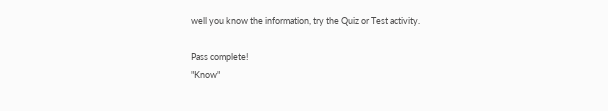well you know the information, try the Quiz or Test activity.

Pass complete!
"Know"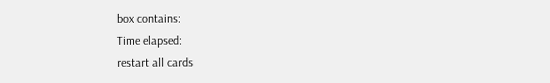box contains:
Time elapsed:
restart all cards